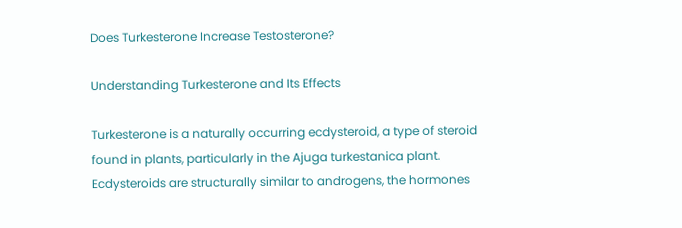Does Turkesterone Increase Testosterone?

Understanding Turkesterone and Its Effects

Turkesterone is a naturally occurring ecdysteroid, a type of steroid found in plants, particularly in the Ajuga turkestanica plant. Ecdysteroids are structurally similar to androgens, the hormones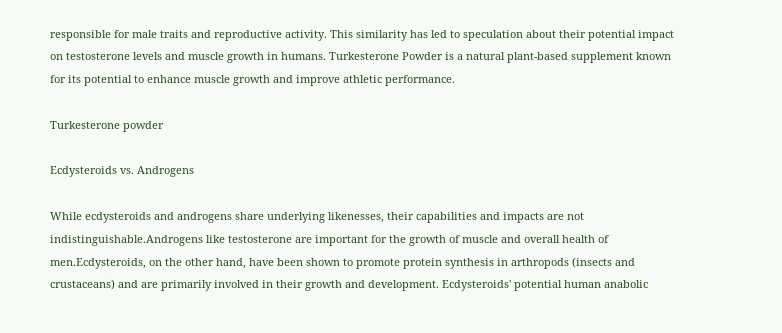responsible for male traits and reproductive activity. This similarity has led to speculation about their potential impact on testosterone levels and muscle growth in humans. Turkesterone Powder is a natural plant-based supplement known for its potential to enhance muscle growth and improve athletic performance.

Turkesterone powder

Ecdysteroids vs. Androgens

While ecdysteroids and androgens share underlying likenesses, their capabilities and impacts are not indistinguishable.Androgens like testosterone are important for the growth of muscle and overall health of men.Ecdysteroids, on the other hand, have been shown to promote protein synthesis in arthropods (insects and crustaceans) and are primarily involved in their growth and development. Ecdysteroids' potential human anabolic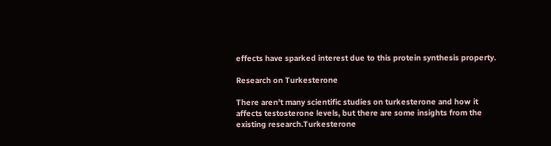effects have sparked interest due to this protein synthesis property.

Research on Turkesterone

There aren't many scientific studies on turkesterone and how it affects testosterone levels, but there are some insights from the existing research.Turkesterone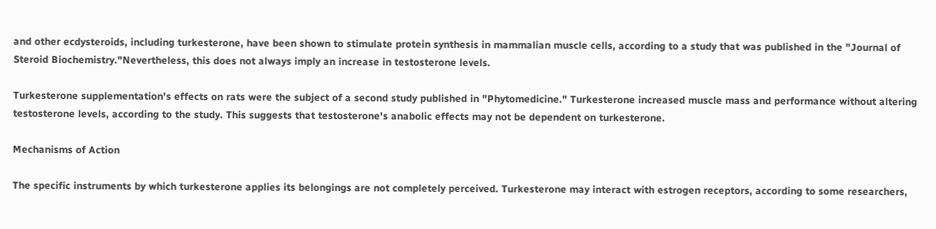and other ecdysteroids, including turkesterone, have been shown to stimulate protein synthesis in mammalian muscle cells, according to a study that was published in the "Journal of Steroid Biochemistry."Nevertheless, this does not always imply an increase in testosterone levels.

Turkesterone supplementation's effects on rats were the subject of a second study published in "Phytomedicine." Turkesterone increased muscle mass and performance without altering testosterone levels, according to the study. This suggests that testosterone's anabolic effects may not be dependent on turkesterone.

Mechanisms of Action

The specific instruments by which turkesterone applies its belongings are not completely perceived. Turkesterone may interact with estrogen receptors, according to some researchers,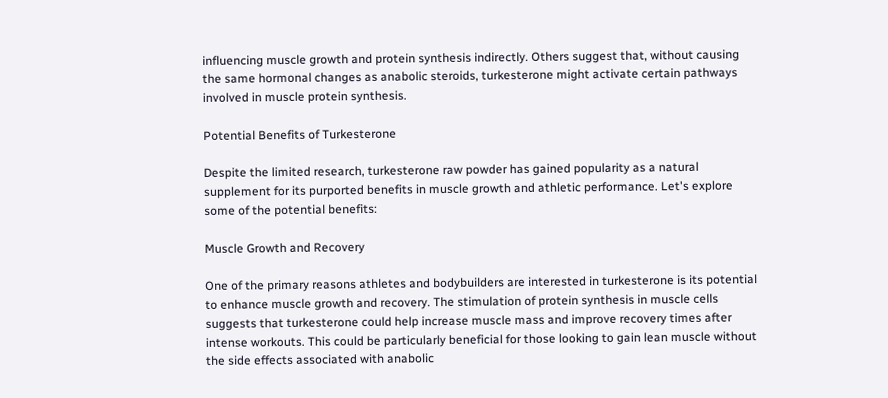influencing muscle growth and protein synthesis indirectly. Others suggest that, without causing the same hormonal changes as anabolic steroids, turkesterone might activate certain pathways involved in muscle protein synthesis.

Potential Benefits of Turkesterone

Despite the limited research, turkesterone raw powder has gained popularity as a natural supplement for its purported benefits in muscle growth and athletic performance. Let's explore some of the potential benefits:

Muscle Growth and Recovery

One of the primary reasons athletes and bodybuilders are interested in turkesterone is its potential to enhance muscle growth and recovery. The stimulation of protein synthesis in muscle cells suggests that turkesterone could help increase muscle mass and improve recovery times after intense workouts. This could be particularly beneficial for those looking to gain lean muscle without the side effects associated with anabolic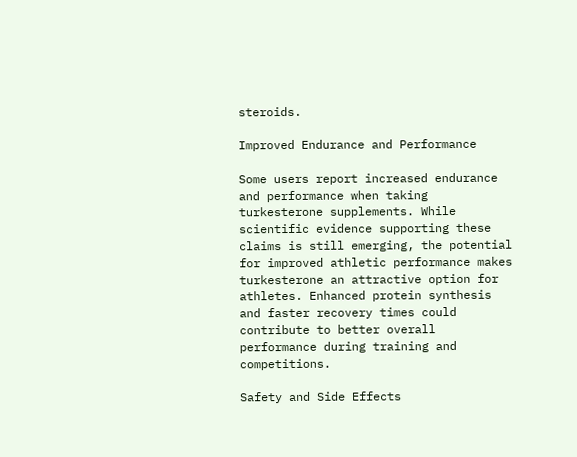steroids.

Improved Endurance and Performance

Some users report increased endurance and performance when taking turkesterone supplements. While scientific evidence supporting these claims is still emerging, the potential for improved athletic performance makes turkesterone an attractive option for athletes. Enhanced protein synthesis and faster recovery times could contribute to better overall performance during training and competitions.

Safety and Side Effects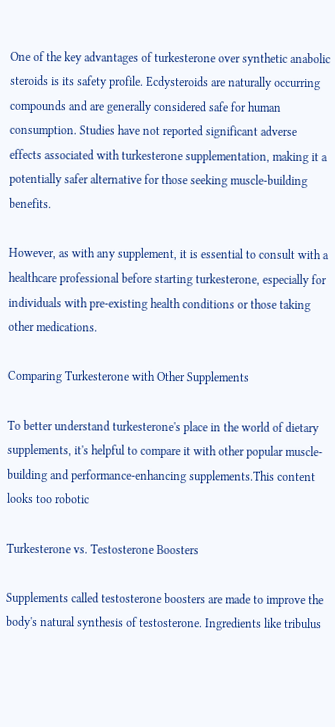One of the key advantages of turkesterone over synthetic anabolic steroids is its safety profile. Ecdysteroids are naturally occurring compounds and are generally considered safe for human consumption. Studies have not reported significant adverse effects associated with turkesterone supplementation, making it a potentially safer alternative for those seeking muscle-building benefits.

However, as with any supplement, it is essential to consult with a healthcare professional before starting turkesterone, especially for individuals with pre-existing health conditions or those taking other medications.

Comparing Turkesterone with Other Supplements

To better understand turkesterone's place in the world of dietary supplements, it's helpful to compare it with other popular muscle-building and performance-enhancing supplements.This content looks too robotic

Turkesterone vs. Testosterone Boosters

Supplements called testosterone boosters are made to improve the body's natural synthesis of testosterone. Ingredients like tribulus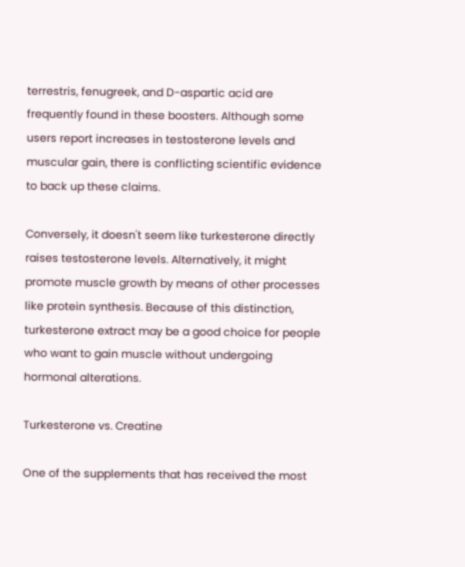terrestris, fenugreek, and D-aspartic acid are frequently found in these boosters. Although some users report increases in testosterone levels and muscular gain, there is conflicting scientific evidence to back up these claims.

Conversely, it doesn't seem like turkesterone directly raises testosterone levels. Alternatively, it might promote muscle growth by means of other processes like protein synthesis. Because of this distinction, turkesterone extract may be a good choice for people who want to gain muscle without undergoing hormonal alterations.

Turkesterone vs. Creatine

One of the supplements that has received the most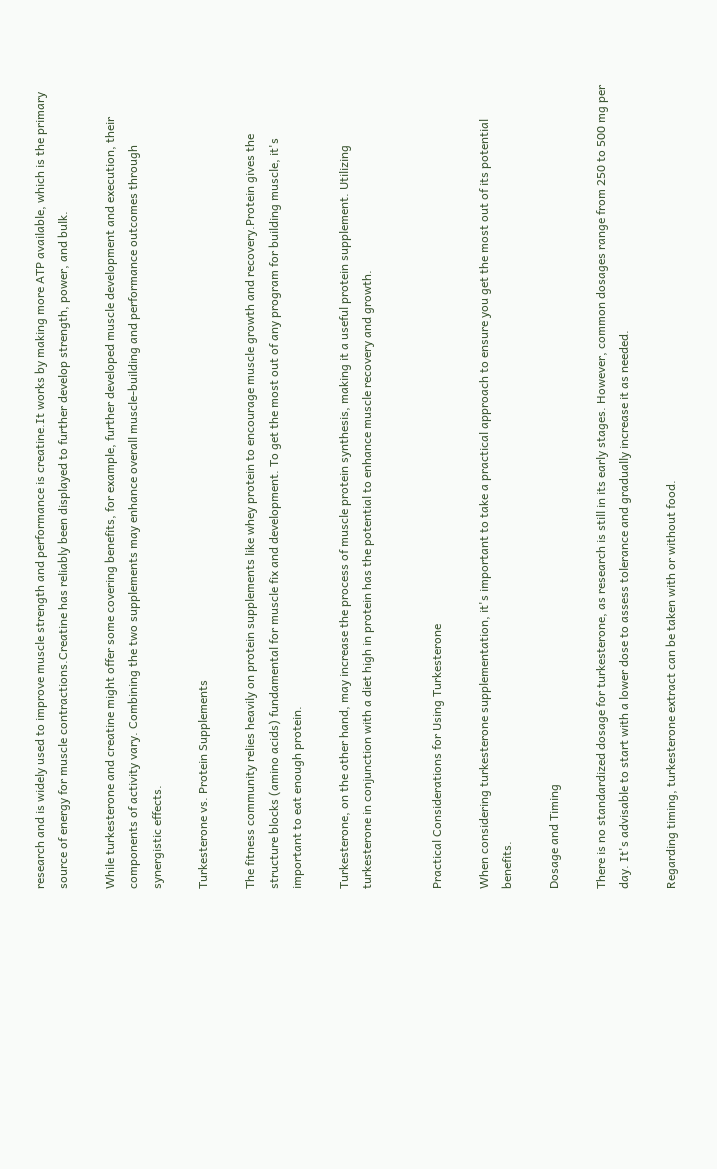research and is widely used to improve muscle strength and performance is creatine.It works by making more ATP available, which is the primary source of energy for muscle contractions.Creatine has reliably been displayed to further develop strength, power, and bulk.

While turkesterone and creatine might offer some covering benefits, for example, further developed muscle development and execution, their components of activity vary. Combining the two supplements may enhance overall muscle-building and performance outcomes through synergistic effects.

Turkesterone vs. Protein Supplements

The fitness community relies heavily on protein supplements like whey protein to encourage muscle growth and recovery.Protein gives the structure blocks (amino acids) fundamental for muscle fix and development. To get the most out of any program for building muscle, it's important to eat enough protein.

Turkesterone, on the other hand, may increase the process of muscle protein synthesis, making it a useful protein supplement. Utilizing turkesterone in conjunction with a diet high in protein has the potential to enhance muscle recovery and growth.


Practical Considerations for Using Turkesterone

When considering turkesterone supplementation, it's important to take a practical approach to ensure you get the most out of its potential benefits.

Dosage and Timing

There is no standardized dosage for turkesterone, as research is still in its early stages. However, common dosages range from 250 to 500 mg per day. It's advisable to start with a lower dose to assess tolerance and gradually increase it as needed.

Regarding timing, turkesterone extract can be taken with or without food.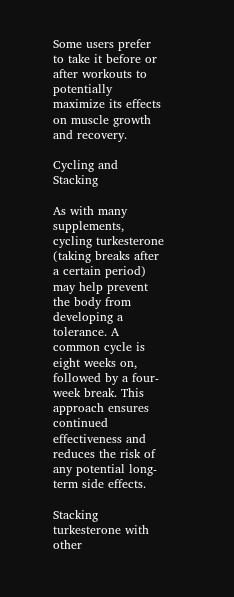Some users prefer to take it before or after workouts to potentially maximize its effects on muscle growth and recovery.

Cycling and Stacking

As with many supplements, cycling turkesterone (taking breaks after a certain period) may help prevent the body from developing a tolerance. A common cycle is eight weeks on, followed by a four-week break. This approach ensures continued effectiveness and reduces the risk of any potential long-term side effects.

Stacking turkesterone with other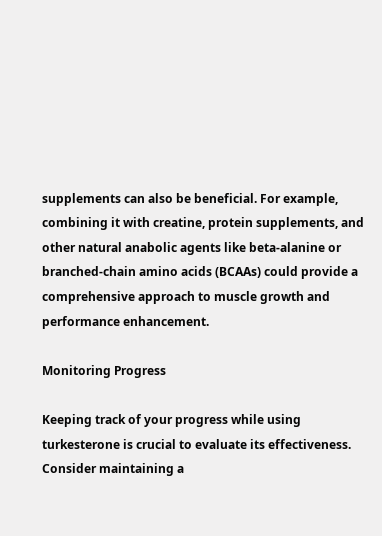supplements can also be beneficial. For example, combining it with creatine, protein supplements, and other natural anabolic agents like beta-alanine or branched-chain amino acids (BCAAs) could provide a comprehensive approach to muscle growth and performance enhancement.

Monitoring Progress

Keeping track of your progress while using turkesterone is crucial to evaluate its effectiveness. Consider maintaining a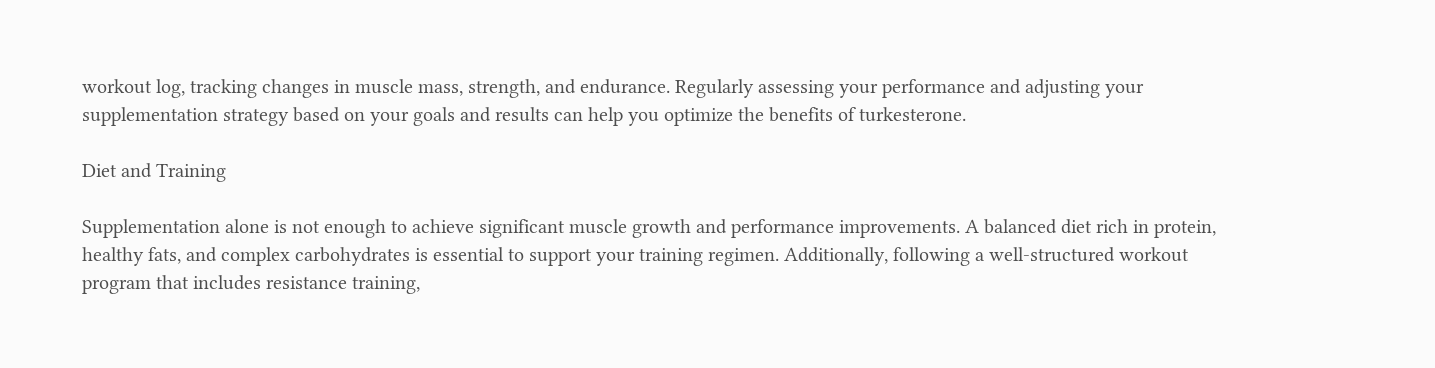workout log, tracking changes in muscle mass, strength, and endurance. Regularly assessing your performance and adjusting your supplementation strategy based on your goals and results can help you optimize the benefits of turkesterone.

Diet and Training

Supplementation alone is not enough to achieve significant muscle growth and performance improvements. A balanced diet rich in protein, healthy fats, and complex carbohydrates is essential to support your training regimen. Additionally, following a well-structured workout program that includes resistance training,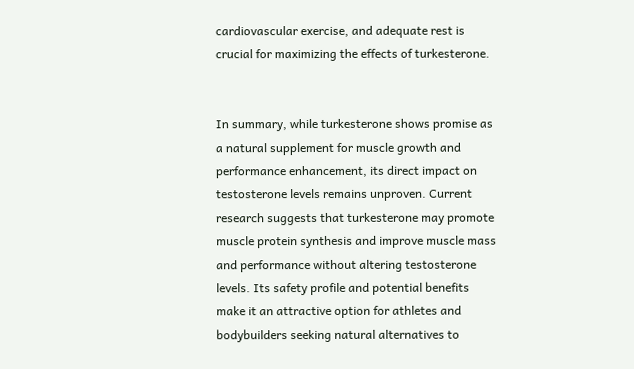cardiovascular exercise, and adequate rest is crucial for maximizing the effects of turkesterone.


In summary, while turkesterone shows promise as a natural supplement for muscle growth and performance enhancement, its direct impact on testosterone levels remains unproven. Current research suggests that turkesterone may promote muscle protein synthesis and improve muscle mass and performance without altering testosterone levels. Its safety profile and potential benefits make it an attractive option for athletes and bodybuilders seeking natural alternatives to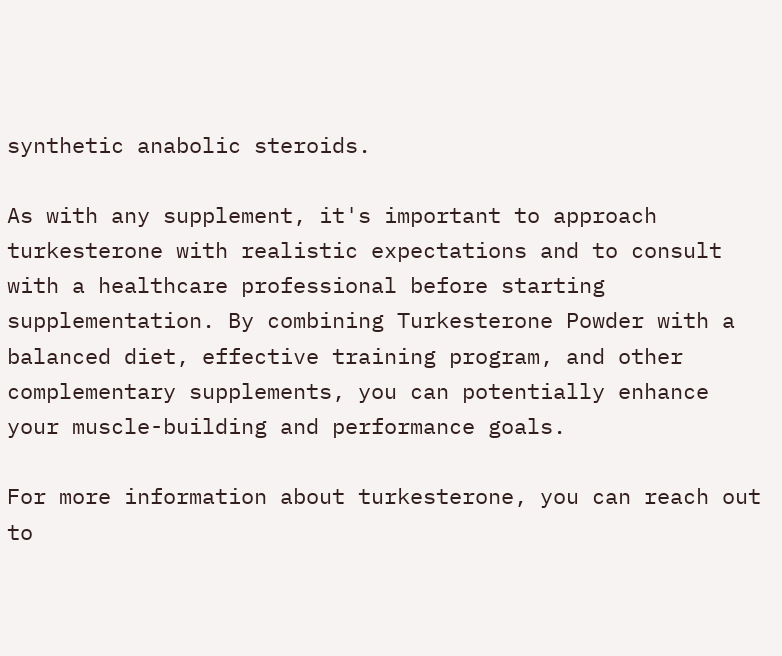synthetic anabolic steroids.

As with any supplement, it's important to approach turkesterone with realistic expectations and to consult with a healthcare professional before starting supplementation. By combining Turkesterone Powder with a balanced diet, effective training program, and other complementary supplements, you can potentially enhance your muscle-building and performance goals.

For more information about turkesterone, you can reach out to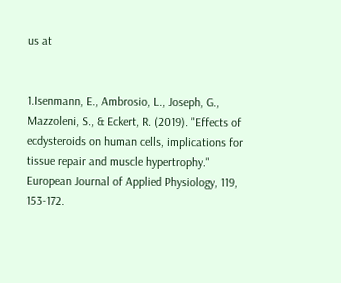us at


1.Isenmann, E., Ambrosio, L., Joseph, G., Mazzoleni, S., & Eckert, R. (2019). "Effects of ecdysteroids on human cells, implications for tissue repair and muscle hypertrophy." European Journal of Applied Physiology, 119, 153-172.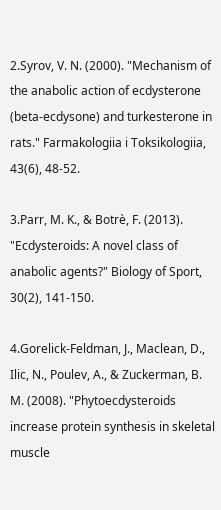2.Syrov, V. N. (2000). "Mechanism of the anabolic action of ecdysterone (beta-ecdysone) and turkesterone in rats." Farmakologiia i Toksikologiia, 43(6), 48-52.

3.Parr, M. K., & Botrè, F. (2013). "Ecdysteroids: A novel class of anabolic agents?" Biology of Sport, 30(2), 141-150.

4.Gorelick-Feldman, J., Maclean, D., Ilic, N., Poulev, A., & Zuckerman, B. M. (2008). "Phytoecdysteroids increase protein synthesis in skeletal muscle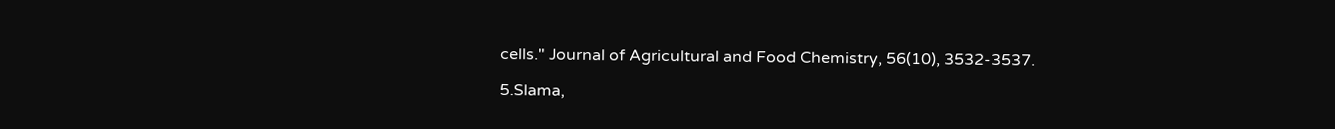cells." Journal of Agricultural and Food Chemistry, 56(10), 3532-3537.

5.Slama,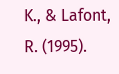K., & Lafont, R. (1995).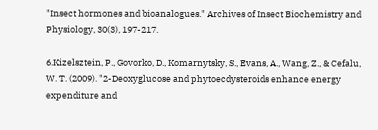"Insect hormones and bioanalogues." Archives of Insect Biochemistry and Physiology, 30(3), 197-217.

6.Kizelsztein, P., Govorko, D., Komarnytsky, S., Evans, A., Wang, Z., & Cefalu, W. T. (2009). "2-Deoxyglucose and phytoecdysteroids enhance energy expenditure and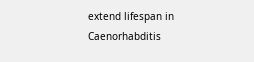extend lifespan in Caenorhabditis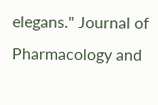elegans." Journal of Pharmacology and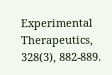Experimental Therapeutics, 328(3), 882-889.